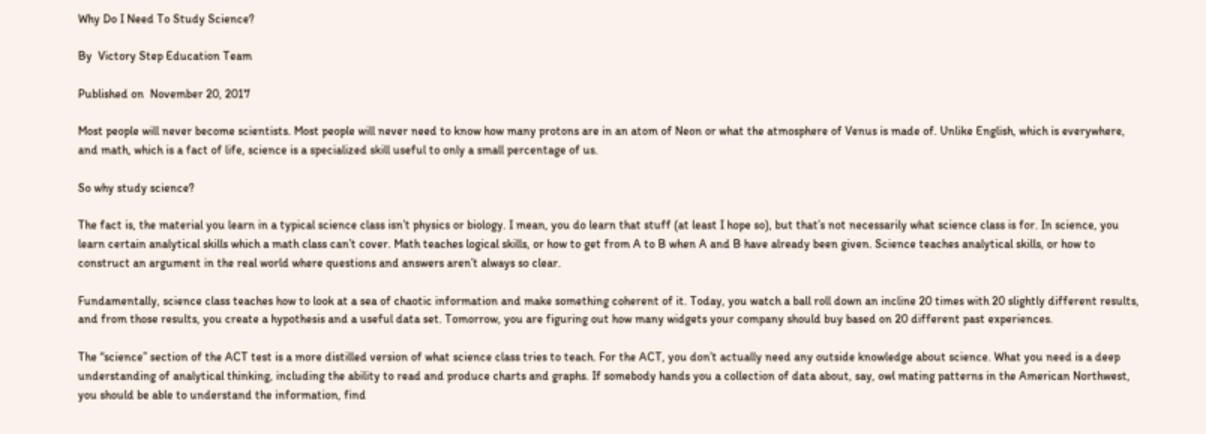Why Do I Need To Study Science?

By  Victory Step Education Team

Published on  November 20, 2017

Most people will never become scientists. Most people will never need to know how many protons are in an atom of Neon or what the atmosphere of Venus is made of. Unlike English, which is everywhere, and math, which is a fact of life, science is a specialized skill useful to only a small percentage of us.

So why study science?

The fact is, the material you learn in a typical science class isn’t physics or biology. I mean, you do learn that stuff (at least I hope so), but that’s not necessarily what science class is for. In science, you learn certain analytical skills which a math class can’t cover. Math teaches logical skills, or how to get from A to B when A and B have already been given. Science teaches analytical skills, or how to construct an argument in the real world where questions and answers aren’t always so clear.

Fundamentally, science class teaches how to look at a sea of chaotic information and make something coherent of it. Today, you watch a ball roll down an incline 20 times with 20 slightly different results, and from those results, you create a hypothesis and a useful data set. Tomorrow, you are figuring out how many widgets your company should buy based on 20 different past experiences.

The “science” section of the ACT test is a more distilled version of what science class tries to teach. For the ACT, you don’t actually need any outside knowledge about science. What you need is a deep understanding of analytical thinking, including the ability to read and produce charts and graphs. If somebody hands you a collection of data about, say, owl mating patterns in the American Northwest, you should be able to understand the information, find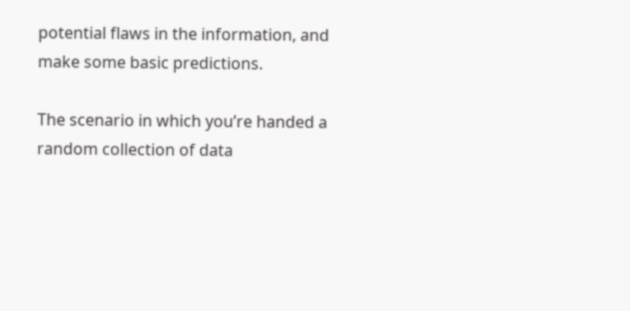potential flaws in the information, and make some basic predictions.

The scenario in which you’re handed a random collection of data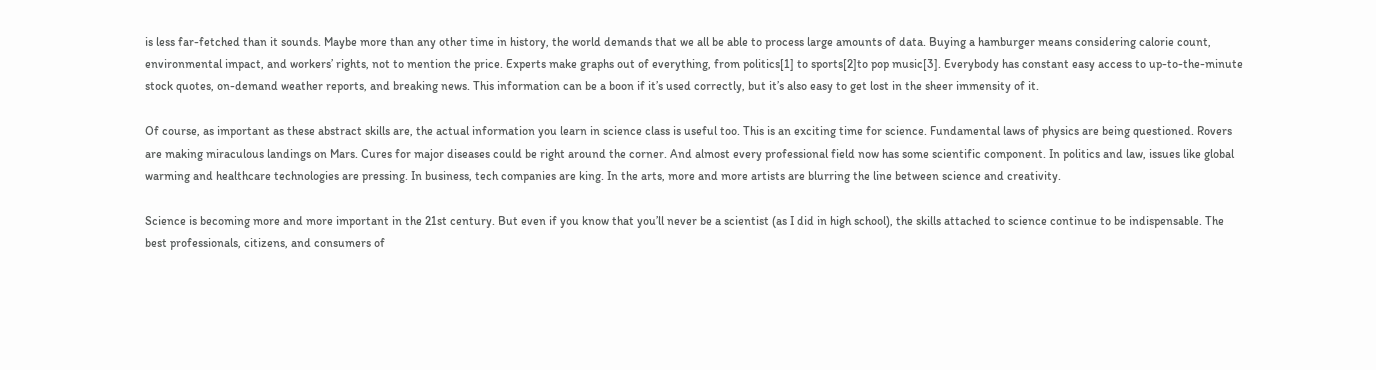is less far-fetched than it sounds. Maybe more than any other time in history, the world demands that we all be able to process large amounts of data. Buying a hamburger means considering calorie count, environmental impact, and workers’ rights, not to mention the price. Experts make graphs out of everything, from politics[1] to sports[2]to pop music[3]. Everybody has constant easy access to up-to-the-minute stock quotes, on-demand weather reports, and breaking news. This information can be a boon if it’s used correctly, but it’s also easy to get lost in the sheer immensity of it.

Of course, as important as these abstract skills are, the actual information you learn in science class is useful too. This is an exciting time for science. Fundamental laws of physics are being questioned. Rovers are making miraculous landings on Mars. Cures for major diseases could be right around the corner. And almost every professional field now has some scientific component. In politics and law, issues like global warming and healthcare technologies are pressing. In business, tech companies are king. In the arts, more and more artists are blurring the line between science and creativity.

Science is becoming more and more important in the 21st century. But even if you know that you’ll never be a scientist (as I did in high school), the skills attached to science continue to be indispensable. The best professionals, citizens, and consumers of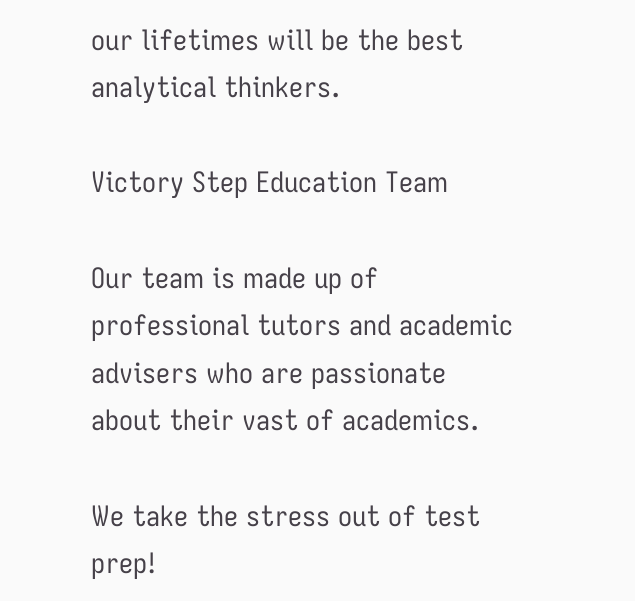our lifetimes will be the best analytical thinkers.

Victory Step Education Team

Our team is made up of professional tutors and academic advisers who are passionate about their vast of academics.

We take the stress out of test prep!